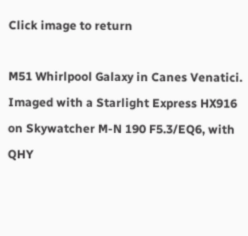Click image to return

M51 Whirlpool Galaxy in Canes Venatici. Imaged with a Starlight Express HX916 on Skywatcher M-N 190 F5.3/EQ6, with QHY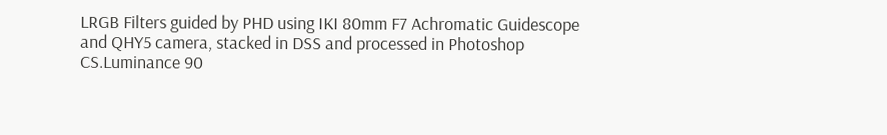LRGB Filters guided by PHD using IKI 80mm F7 Achromatic Guidescope and QHY5 camera, stacked in DSS and processed in Photoshop CS.Luminance 90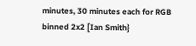minutes, 30 minutes each for RGB binned 2x2 [Ian Smith}